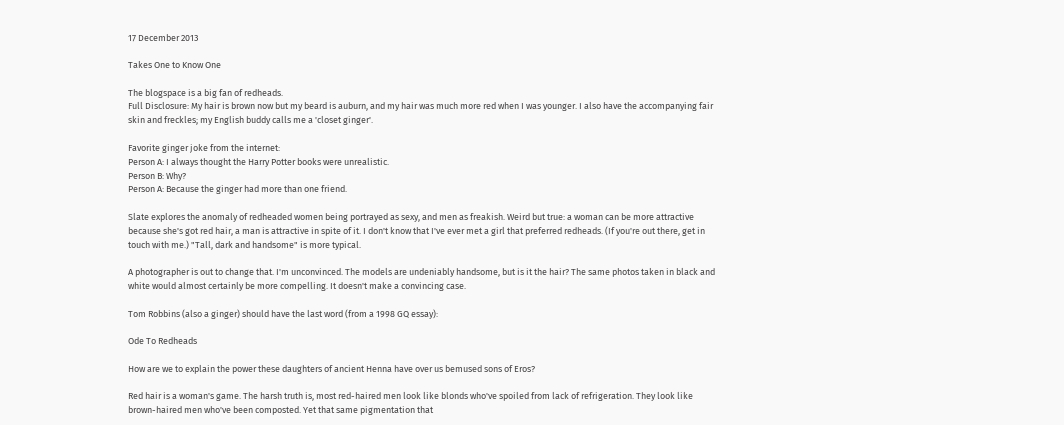17 December 2013

Takes One to Know One

The blogspace is a big fan of redheads.
Full Disclosure: My hair is brown now but my beard is auburn, and my hair was much more red when I was younger. I also have the accompanying fair skin and freckles; my English buddy calls me a 'closet ginger'.

Favorite ginger joke from the internet:
Person A: I always thought the Harry Potter books were unrealistic.
Person B: Why?
Person A: Because the ginger had more than one friend.

Slate explores the anomaly of redheaded women being portrayed as sexy, and men as freakish. Weird but true: a woman can be more attractive because she's got red hair, a man is attractive in spite of it. I don't know that I've ever met a girl that preferred redheads. (If you're out there, get in touch with me.) "Tall, dark and handsome" is more typical.

A photographer is out to change that. I'm unconvinced. The models are undeniably handsome, but is it the hair? The same photos taken in black and white would almost certainly be more compelling. It doesn't make a convincing case.

Tom Robbins (also a ginger) should have the last word (from a 1998 GQ essay):

Ode To Redheads

How are we to explain the power these daughters of ancient Henna have over us bemused sons of Eros?

Red hair is a woman's game. The harsh truth is, most red-haired men look like blonds who've spoiled from lack of refrigeration. They look like brown-haired men who've been composted. Yet that same pigmentation that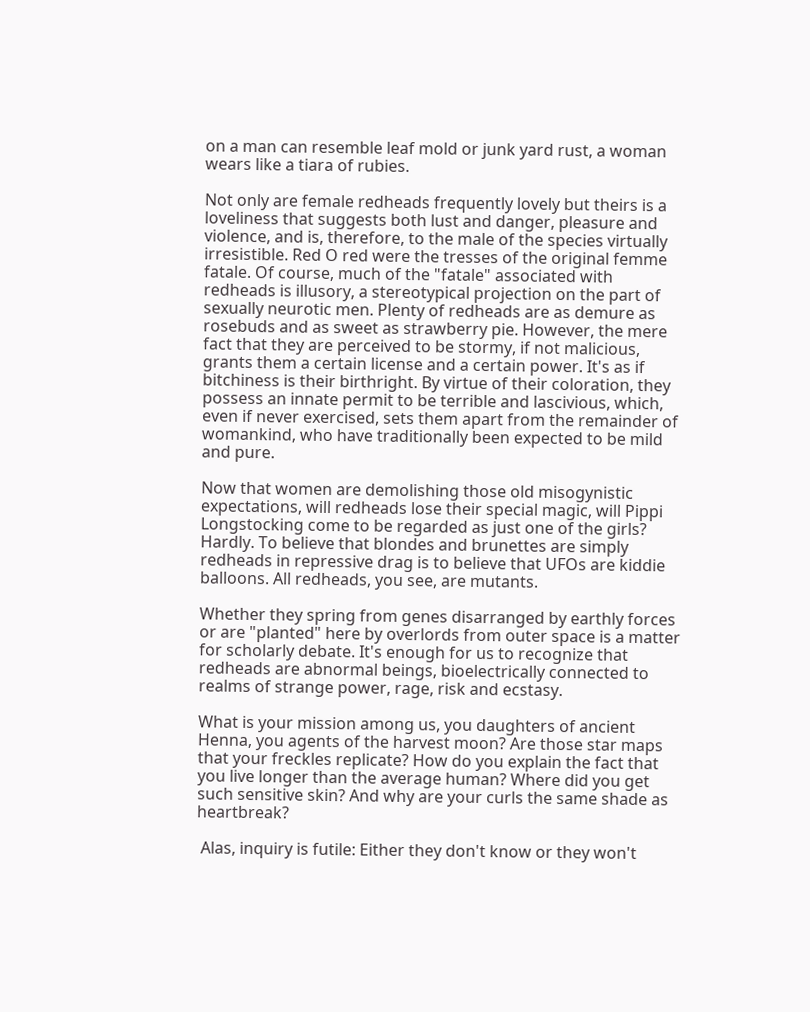on a man can resemble leaf mold or junk yard rust, a woman wears like a tiara of rubies.

Not only are female redheads frequently lovely but theirs is a loveliness that suggests both lust and danger, pleasure and violence, and is, therefore, to the male of the species virtually irresistible. Red O red were the tresses of the original femme fatale. Of course, much of the "fatale" associated with redheads is illusory, a stereotypical projection on the part of sexually neurotic men. Plenty of redheads are as demure as rosebuds and as sweet as strawberry pie. However, the mere fact that they are perceived to be stormy, if not malicious, grants them a certain license and a certain power. It's as if bitchiness is their birthright. By virtue of their coloration, they possess an innate permit to be terrible and lascivious, which, even if never exercised, sets them apart from the remainder of womankind, who have traditionally been expected to be mild and pure.

Now that women are demolishing those old misogynistic expectations, will redheads lose their special magic, will Pippi Longstocking come to be regarded as just one of the girls? Hardly. To believe that blondes and brunettes are simply redheads in repressive drag is to believe that UFOs are kiddie balloons. All redheads, you see, are mutants.

Whether they spring from genes disarranged by earthly forces or are "planted" here by overlords from outer space is a matter for scholarly debate. It's enough for us to recognize that redheads are abnormal beings, bioelectrically connected to realms of strange power, rage, risk and ecstasy.

What is your mission among us, you daughters of ancient Henna, you agents of the harvest moon? Are those star maps that your freckles replicate? How do you explain the fact that you live longer than the average human? Where did you get such sensitive skin? And why are your curls the same shade as heartbreak?

 Alas, inquiry is futile: Either they don't know or they won't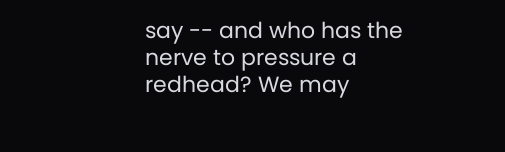say -- and who has the nerve to pressure a redhead? We may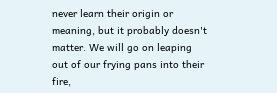never learn their origin or meaning, but it probably doesn't matter. We will go on leaping out of our frying pans into their fire,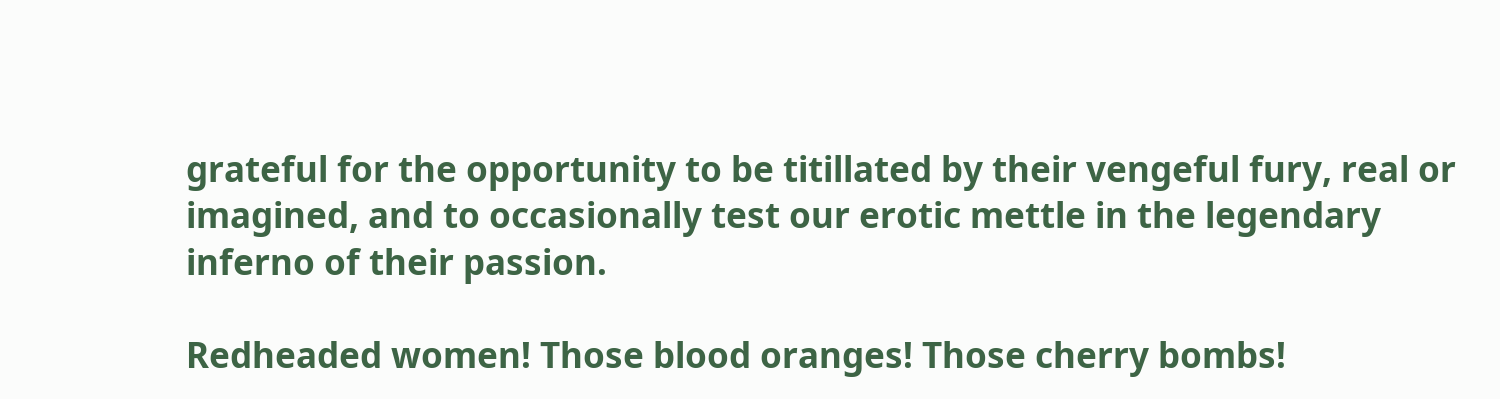grateful for the opportunity to be titillated by their vengeful fury, real or imagined, and to occasionally test our erotic mettle in the legendary inferno of their passion.

Redheaded women! Those blood oranges! Those cherry bombs!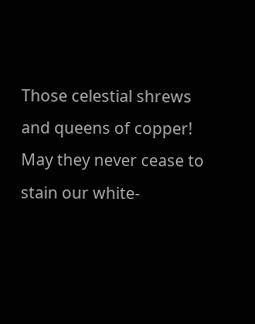Those celestial shrews and queens of copper! May they never cease to stain our white-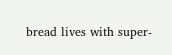bread lives with super-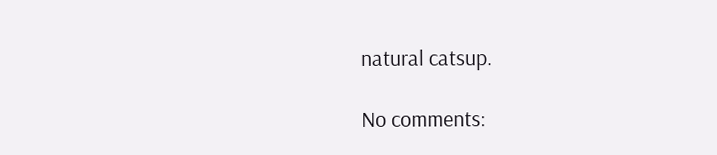natural catsup.

No comments: